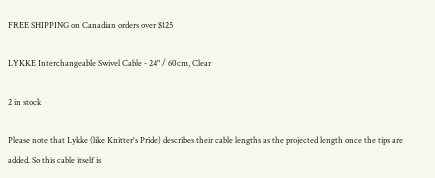FREE SHIPPING on Canadian orders over $125

LYKKE Interchangeable Swivel Cable - 24" / 60cm, Clear

2 in stock

Please note that Lykke (like Knitter's Pride) describes their cable lengths as the projected length once the tips are added. So this cable itself is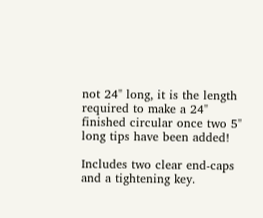not 24" long, it is the length required to make a 24" finished circular once two 5" long tips have been added!

Includes two clear end-caps and a tightening key.